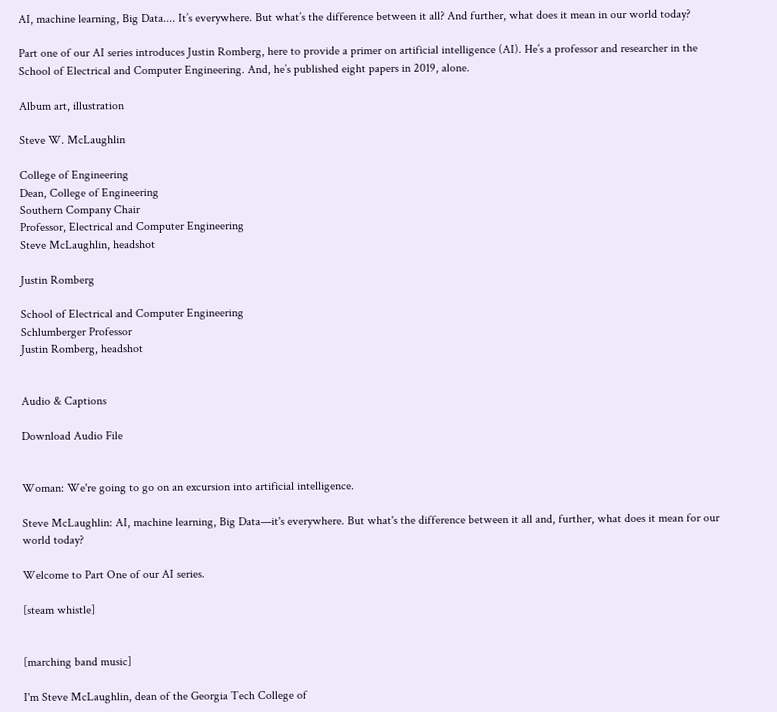AI, machine learning, Big Data.... It’s everywhere. But what’s the difference between it all? And further, what does it mean in our world today?

Part one of our AI series introduces Justin Romberg, here to provide a primer on artificial intelligence (AI). He’s a professor and researcher in the School of Electrical and Computer Engineering. And, he’s published eight papers in 2019, alone.

Album art, illustration

Steve W. McLaughlin

College of Engineering
Dean, College of Engineering
Southern Company Chair
Professor, Electrical and Computer Engineering
Steve McLaughlin, headshot

Justin Romberg

School of Electrical and Computer Engineering
Schlumberger Professor
Justin Romberg, headshot


Audio & Captions

Download Audio File


Woman: We're going to go on an excursion into artificial intelligence.

Steve McLaughlin: AI, machine learning, Big Data—it's everywhere. But what's the difference between it all and, further, what does it mean for our world today?

Welcome to Part One of our AI series.

[steam whistle]


[marching band music]

I'm Steve McLaughlin, dean of the Georgia Tech College of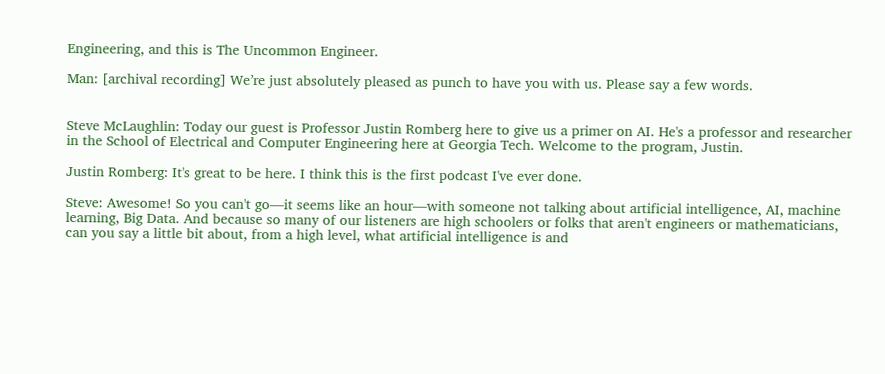Engineering, and this is The Uncommon Engineer.

Man: [archival recording] We’re just absolutely pleased as punch to have you with us. Please say a few words.


Steve McLaughlin: Today our guest is Professor Justin Romberg here to give us a primer on AI. He's a professor and researcher in the School of Electrical and Computer Engineering here at Georgia Tech. Welcome to the program, Justin.

Justin Romberg: It's great to be here. I think this is the first podcast I've ever done.

Steve: Awesome! So you can't go—it seems like an hour—with someone not talking about artificial intelligence, AI, machine learning, Big Data. And because so many of our listeners are high schoolers or folks that aren't engineers or mathematicians, can you say a little bit about, from a high level, what artificial intelligence is and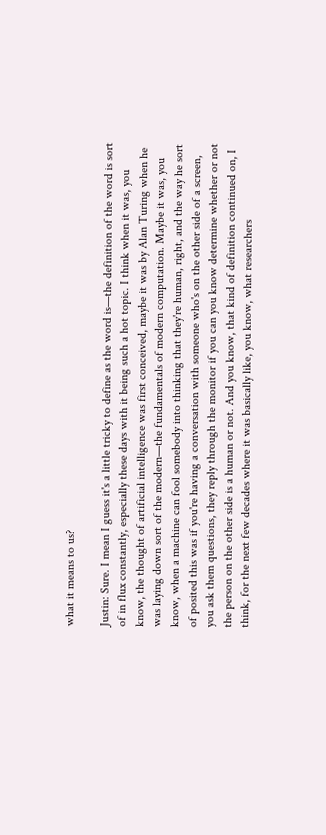what it means to us?

Justin: Sure. I mean I guess it's a little tricky to define as the word is—the definition of the word is sort of in flux constantly, especially these days with it being such a hot topic. I think when it was, you know, the thought of artificial intelligence was first conceived, maybe it was by Alan Turing when he was laying down sort of the modern—the fundamentals of modern computation. Maybe it was, you know, when a machine can fool somebody into thinking that they're human, right, and the way he sort of posited this was if you're having a conversation with someone who's on the other side of a screen, you ask them questions, they reply through the monitor if you can you know determine whether or not the person on the other side is a human or not. And you know, that kind of definition continued on, I think, for the next few decades where it was basically like, you know, what researchers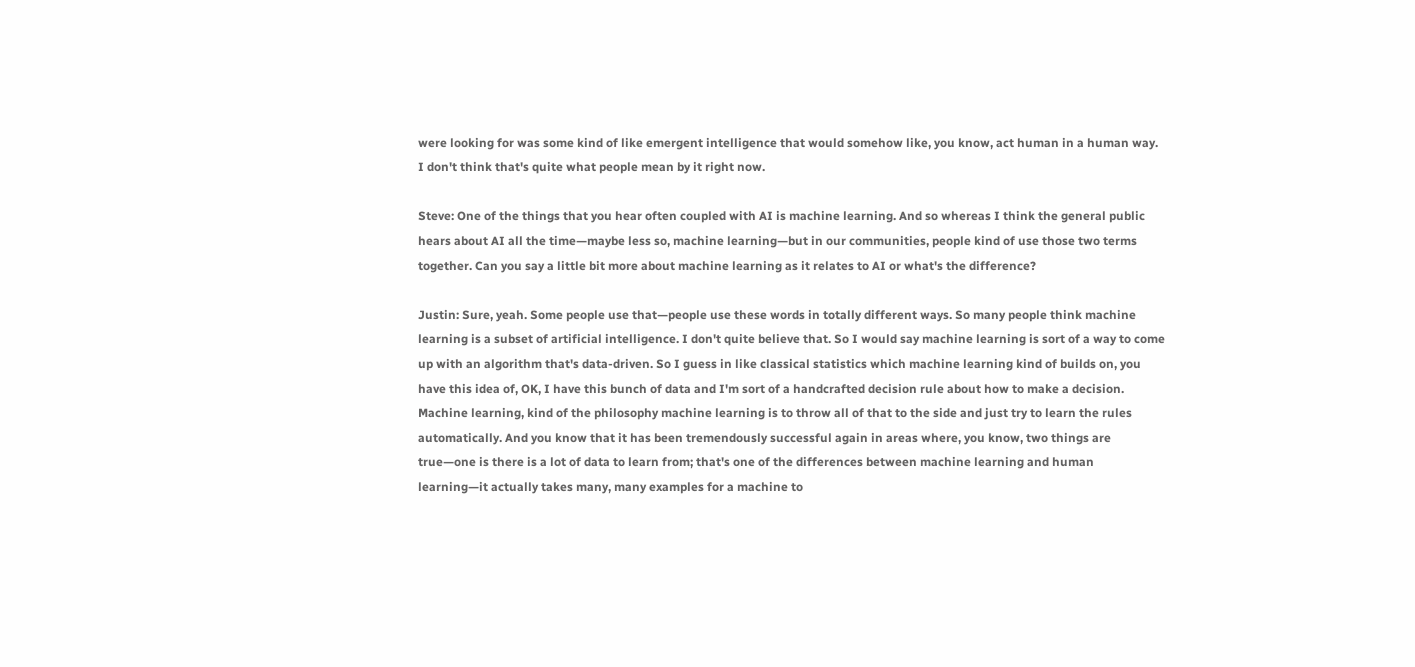were looking for was some kind of like emergent intelligence that would somehow like, you know, act human in a human way. I don't think that's quite what people mean by it right now.

Steve: One of the things that you hear often coupled with AI is machine learning. And so whereas I think the general public hears about AI all the time—maybe less so, machine learning—but in our communities, people kind of use those two terms together. Can you say a little bit more about machine learning as it relates to AI or what's the difference?

Justin: Sure, yeah. Some people use that—people use these words in totally different ways. So many people think machine learning is a subset of artificial intelligence. I don't quite believe that. So I would say machine learning is sort of a way to come up with an algorithm that's data-driven. So I guess in like classical statistics which machine learning kind of builds on, you have this idea of, OK, I have this bunch of data and I'm sort of a handcrafted decision rule about how to make a decision. Machine learning, kind of the philosophy machine learning is to throw all of that to the side and just try to learn the rules automatically. And you know that it has been tremendously successful again in areas where, you know, two things are true—one is there is a lot of data to learn from; that's one of the differences between machine learning and human learning—it actually takes many, many examples for a machine to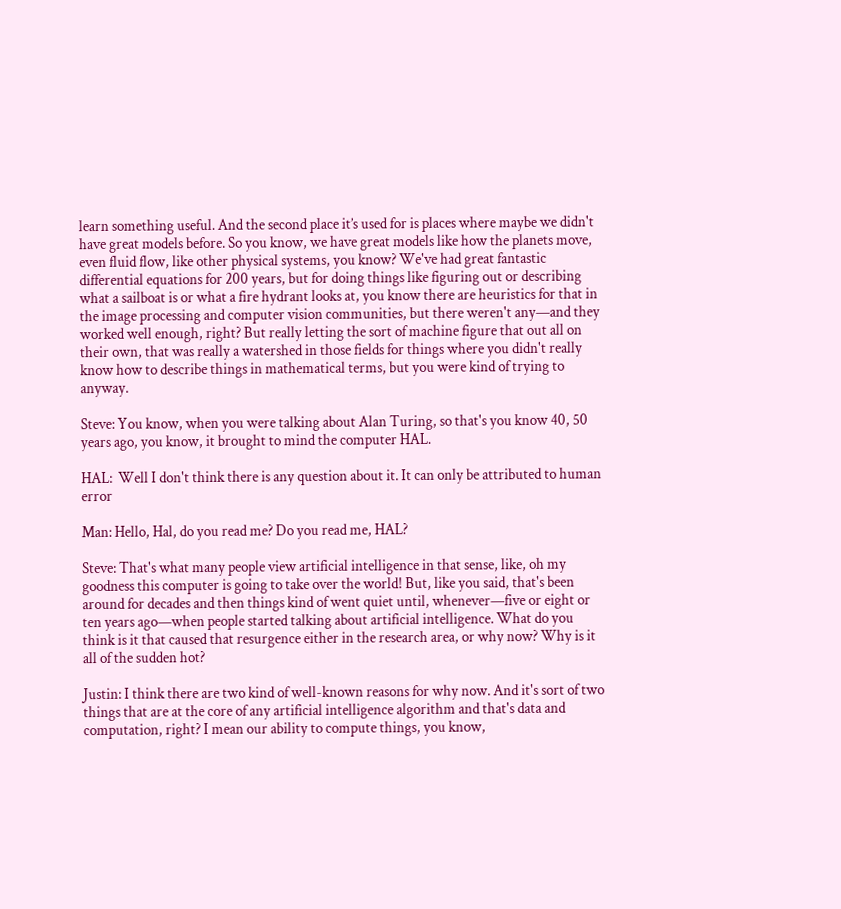learn something useful. And the second place it’s used for is places where maybe we didn't have great models before. So you know, we have great models like how the planets move, even fluid flow, like other physical systems, you know? We've had great fantastic differential equations for 200 years, but for doing things like figuring out or describing what a sailboat is or what a fire hydrant looks at, you know there are heuristics for that in the image processing and computer vision communities, but there weren't any—and they worked well enough, right? But really letting the sort of machine figure that out all on their own, that was really a watershed in those fields for things where you didn't really know how to describe things in mathematical terms, but you were kind of trying to anyway.

Steve: You know, when you were talking about Alan Turing, so that's you know 40, 50 years ago, you know, it brought to mind the computer HAL.

HAL:  Well I don't think there is any question about it. It can only be attributed to human error

Man: Hello, Hal, do you read me? Do you read me, HAL?

Steve: That's what many people view artificial intelligence in that sense, like, oh my goodness this computer is going to take over the world! But, like you said, that's been around for decades and then things kind of went quiet until, whenever—five or eight or ten years ago—when people started talking about artificial intelligence. What do you think is it that caused that resurgence either in the research area, or why now? Why is it all of the sudden hot?

Justin: I think there are two kind of well-known reasons for why now. And it's sort of two things that are at the core of any artificial intelligence algorithm and that's data and computation, right? I mean our ability to compute things, you know,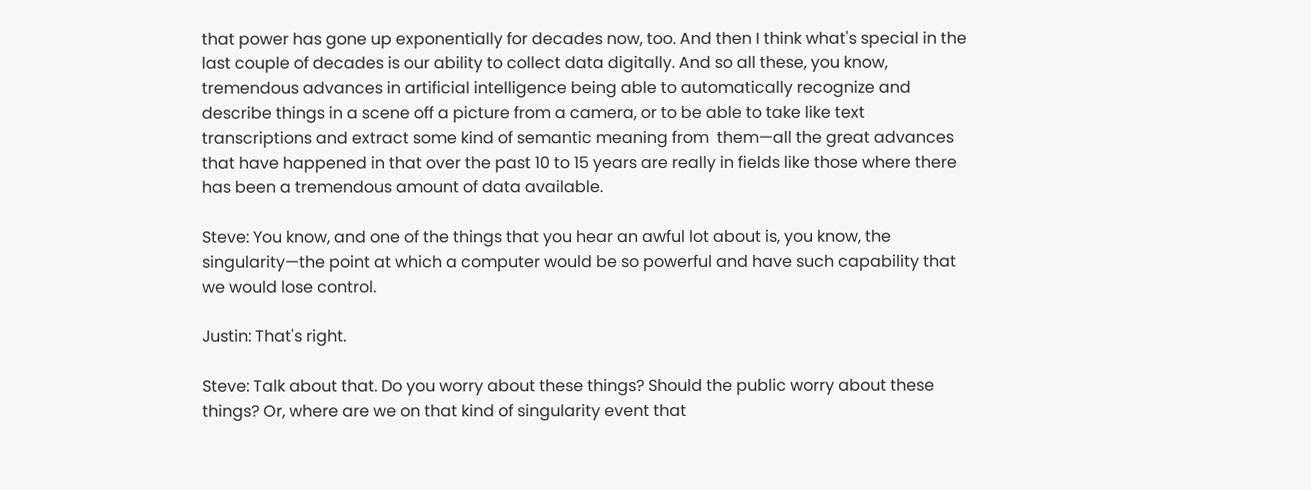that power has gone up exponentially for decades now, too. And then I think what's special in the last couple of decades is our ability to collect data digitally. And so all these, you know, tremendous advances in artificial intelligence being able to automatically recognize and describe things in a scene off a picture from a camera, or to be able to take like text transcriptions and extract some kind of semantic meaning from  them—all the great advances that have happened in that over the past 10 to 15 years are really in fields like those where there has been a tremendous amount of data available.

Steve: You know, and one of the things that you hear an awful lot about is, you know, the singularity—the point at which a computer would be so powerful and have such capability that we would lose control.

Justin: That's right.

Steve: Talk about that. Do you worry about these things? Should the public worry about these things? Or, where are we on that kind of singularity event that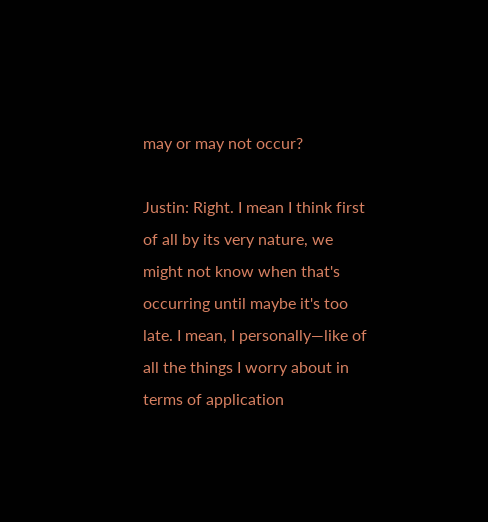may or may not occur?

Justin: Right. I mean I think first of all by its very nature, we might not know when that's occurring until maybe it's too late. I mean, I personally—like of all the things I worry about in terms of application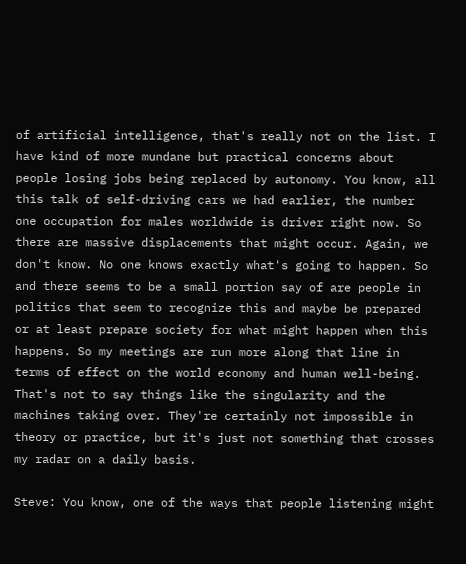of artificial intelligence, that's really not on the list. I have kind of more mundane but practical concerns about people losing jobs being replaced by autonomy. You know, all this talk of self-driving cars we had earlier, the number one occupation for males worldwide is driver right now. So there are massive displacements that might occur. Again, we don't know. No one knows exactly what's going to happen. So and there seems to be a small portion say of are people in politics that seem to recognize this and maybe be prepared or at least prepare society for what might happen when this happens. So my meetings are run more along that line in terms of effect on the world economy and human well-being. That's not to say things like the singularity and the machines taking over. They're certainly not impossible in theory or practice, but it's just not something that crosses my radar on a daily basis.

Steve: You know, one of the ways that people listening might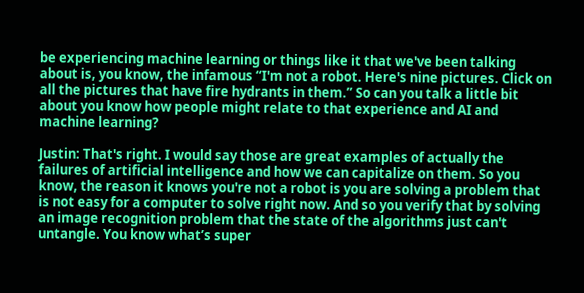be experiencing machine learning or things like it that we've been talking about is, you know, the infamous “I'm not a robot. Here's nine pictures. Click on all the pictures that have fire hydrants in them.” So can you talk a little bit about you know how people might relate to that experience and AI and machine learning?

Justin: That's right. I would say those are great examples of actually the failures of artificial intelligence and how we can capitalize on them. So you know, the reason it knows you're not a robot is you are solving a problem that is not easy for a computer to solve right now. And so you verify that by solving an image recognition problem that the state of the algorithms just can't untangle. You know what’s super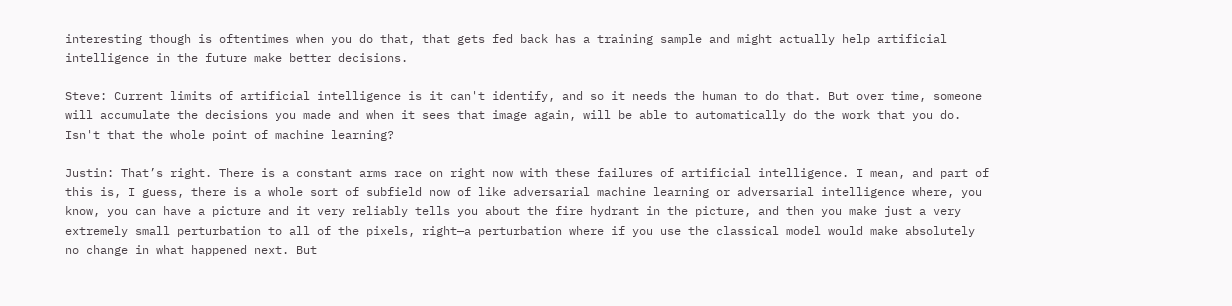interesting though is oftentimes when you do that, that gets fed back has a training sample and might actually help artificial intelligence in the future make better decisions.

Steve: Current limits of artificial intelligence is it can't identify, and so it needs the human to do that. But over time, someone will accumulate the decisions you made and when it sees that image again, will be able to automatically do the work that you do. Isn't that the whole point of machine learning?

Justin: That’s right. There is a constant arms race on right now with these failures of artificial intelligence. I mean, and part of this is, I guess, there is a whole sort of subfield now of like adversarial machine learning or adversarial intelligence where, you know, you can have a picture and it very reliably tells you about the fire hydrant in the picture, and then you make just a very extremely small perturbation to all of the pixels, right—a perturbation where if you use the classical model would make absolutely no change in what happened next. But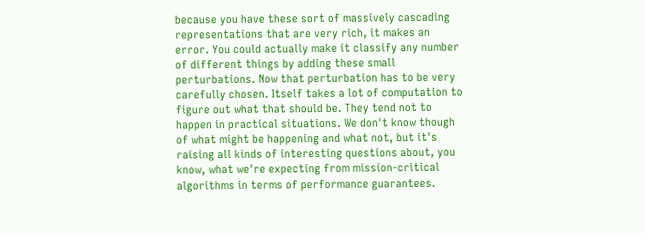because you have these sort of massively cascading representations that are very rich, it makes an error. You could actually make it classify any number of different things by adding these small perturbations. Now that perturbation has to be very carefully chosen. Itself takes a lot of computation to figure out what that should be. They tend not to happen in practical situations. We don't know though of what might be happening and what not, but it's raising all kinds of interesting questions about, you know, what we're expecting from mission-critical algorithms in terms of performance guarantees.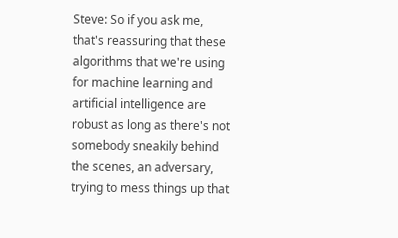Steve: So if you ask me, that's reassuring that these algorithms that we're using for machine learning and artificial intelligence are robust as long as there's not somebody sneakily behind the scenes, an adversary, trying to mess things up that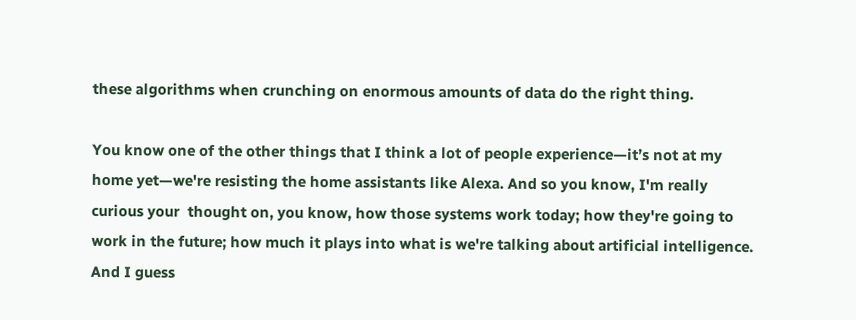these algorithms when crunching on enormous amounts of data do the right thing.

You know one of the other things that I think a lot of people experience—it’s not at my home yet—we're resisting the home assistants like Alexa. And so you know, I'm really curious your  thought on, you know, how those systems work today; how they're going to work in the future; how much it plays into what is we're talking about artificial intelligence. And I guess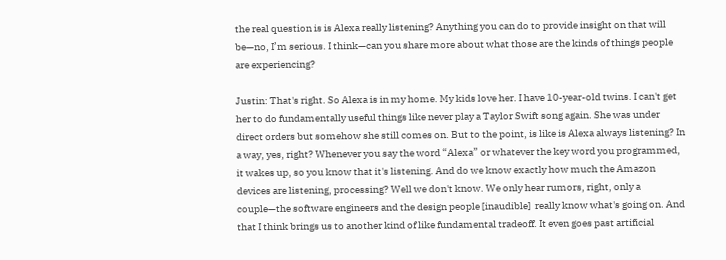the real question is is Alexa really listening? Anything you can do to provide insight on that will be—no, I’m serious. I think—can you share more about what those are the kinds of things people are experiencing?

Justin: That's right. So Alexa is in my home. My kids love her. I have 10-year-old twins. I can't get her to do fundamentally useful things like never play a Taylor Swift song again. She was under direct orders but somehow she still comes on. But to the point, is like is Alexa always listening? In a way, yes, right? Whenever you say the word “Alexa” or whatever the key word you programmed, it wakes up, so you know that it's listening. And do we know exactly how much the Amazon devices are listening, processing? Well we don't know. We only hear rumors, right, only a couple—the software engineers and the design people [inaudible]  really know what's going on. And that I think brings us to another kind of like fundamental tradeoff. It even goes past artificial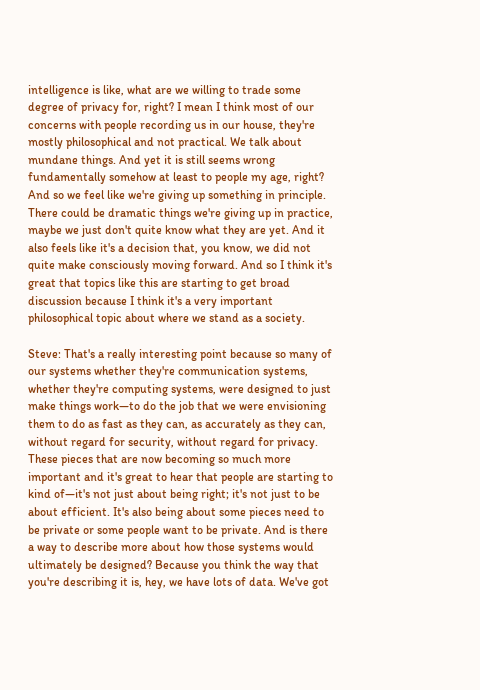intelligence is like, what are we willing to trade some degree of privacy for, right? I mean I think most of our concerns with people recording us in our house, they're mostly philosophical and not practical. We talk about mundane things. And yet it is still seems wrong fundamentally somehow at least to people my age, right? And so we feel like we're giving up something in principle. There could be dramatic things we're giving up in practice, maybe we just don't quite know what they are yet. And it also feels like it's a decision that, you know, we did not quite make consciously moving forward. And so I think it's great that topics like this are starting to get broad discussion because I think it's a very important philosophical topic about where we stand as a society.

Steve: That's a really interesting point because so many of our systems whether they're communication systems, whether they're computing systems, were designed to just make things work—to do the job that we were envisioning them to do as fast as they can, as accurately as they can, without regard for security, without regard for privacy. These pieces that are now becoming so much more important and it's great to hear that people are starting to kind of—it's not just about being right; it's not just to be about efficient. It's also being about some pieces need to be private or some people want to be private. And is there a way to describe more about how those systems would ultimately be designed? Because you think the way that you're describing it is, hey, we have lots of data. We've got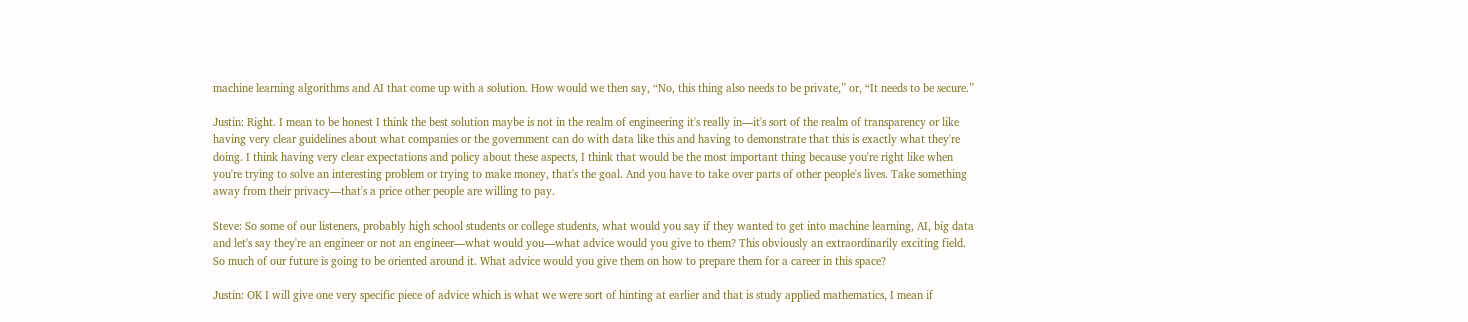machine learning algorithms and AI that come up with a solution. How would we then say, “No, this thing also needs to be private,” or, “It needs to be secure.”

Justin: Right. I mean to be honest I think the best solution maybe is not in the realm of engineering it's really in—it's sort of the realm of transparency or like having very clear guidelines about what companies or the government can do with data like this and having to demonstrate that this is exactly what they're doing. I think having very clear expectations and policy about these aspects, I think that would be the most important thing because you're right like when you're trying to solve an interesting problem or trying to make money, that's the goal. And you have to take over parts of other people's lives. Take something away from their privacy—that's a price other people are willing to pay.

Steve: So some of our listeners, probably high school students or college students, what would you say if they wanted to get into machine learning, AI, big data and let's say they're an engineer or not an engineer—what would you—what advice would you give to them? This obviously an extraordinarily exciting field. So much of our future is going to be oriented around it. What advice would you give them on how to prepare them for a career in this space?

Justin: OK I will give one very specific piece of advice which is what we were sort of hinting at earlier and that is study applied mathematics, I mean if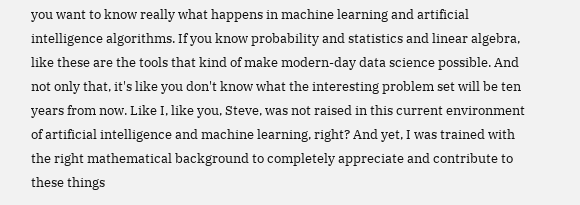you want to know really what happens in machine learning and artificial intelligence algorithms. If you know probability and statistics and linear algebra, like these are the tools that kind of make modern-day data science possible. And not only that, it's like you don't know what the interesting problem set will be ten years from now. Like I, like you, Steve, was not raised in this current environment of artificial intelligence and machine learning, right? And yet, I was trained with the right mathematical background to completely appreciate and contribute to these things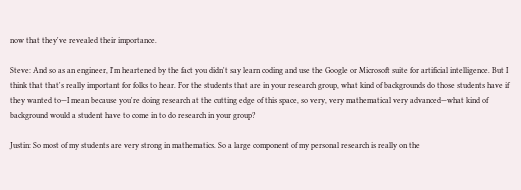now that they've revealed their importance.

Steve: And so as an engineer, I'm heartened by the fact you didn't say learn coding and use the Google or Microsoft suite for artificial intelligence. But I think that that's really important for folks to hear. For the students that are in your research group, what kind of backgrounds do those students have if they wanted to—I mean because you're doing research at the cutting edge of this space, so very, very mathematical very advanced—what kind of background would a student have to come in to do research in your group?

Justin: So most of my students are very strong in mathematics. So a large component of my personal research is really on the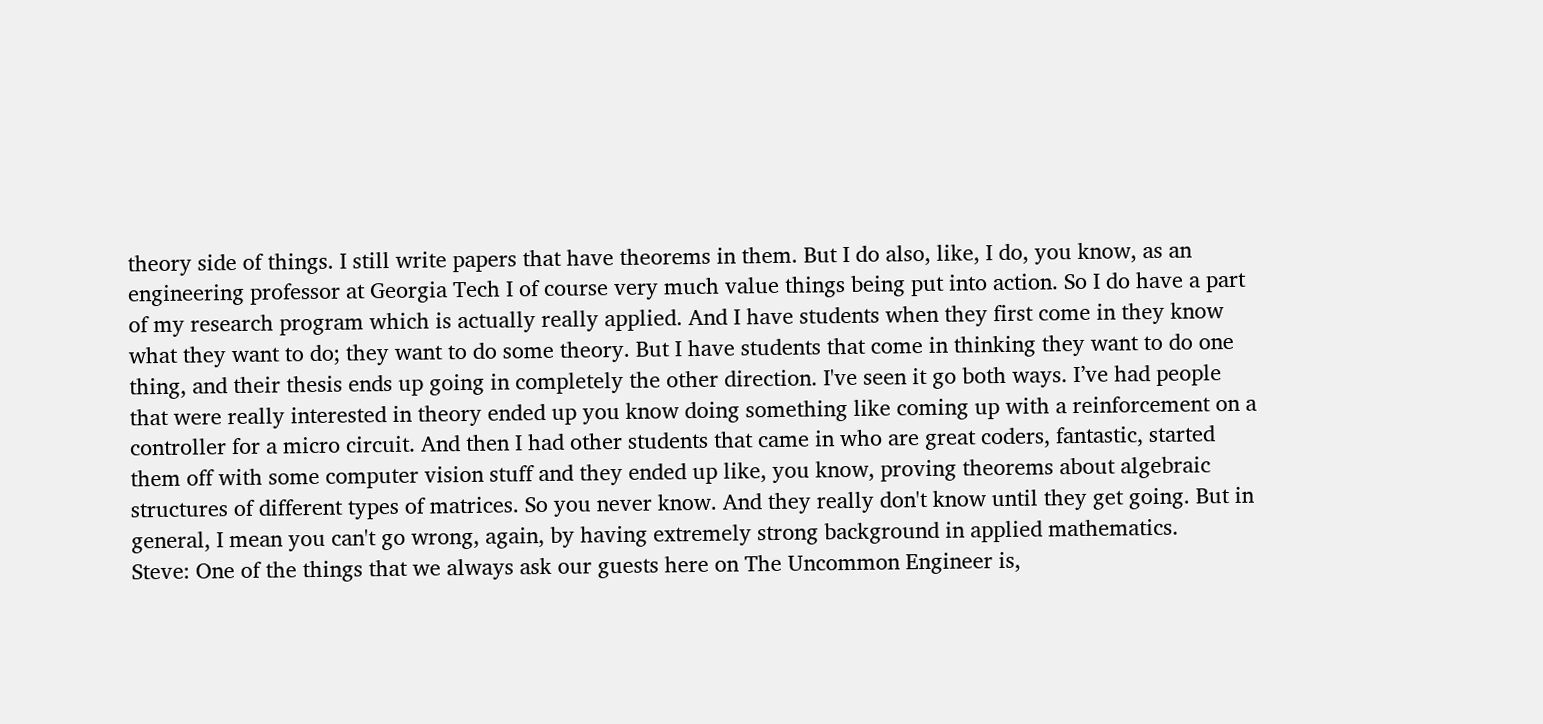theory side of things. I still write papers that have theorems in them. But I do also, like, I do, you know, as an engineering professor at Georgia Tech I of course very much value things being put into action. So I do have a part of my research program which is actually really applied. And I have students when they first come in they know what they want to do; they want to do some theory. But I have students that come in thinking they want to do one thing, and their thesis ends up going in completely the other direction. I've seen it go both ways. I’ve had people that were really interested in theory ended up you know doing something like coming up with a reinforcement on a controller for a micro circuit. And then I had other students that came in who are great coders, fantastic, started them off with some computer vision stuff and they ended up like, you know, proving theorems about algebraic structures of different types of matrices. So you never know. And they really don't know until they get going. But in general, I mean you can't go wrong, again, by having extremely strong background in applied mathematics.
Steve: One of the things that we always ask our guests here on The Uncommon Engineer is,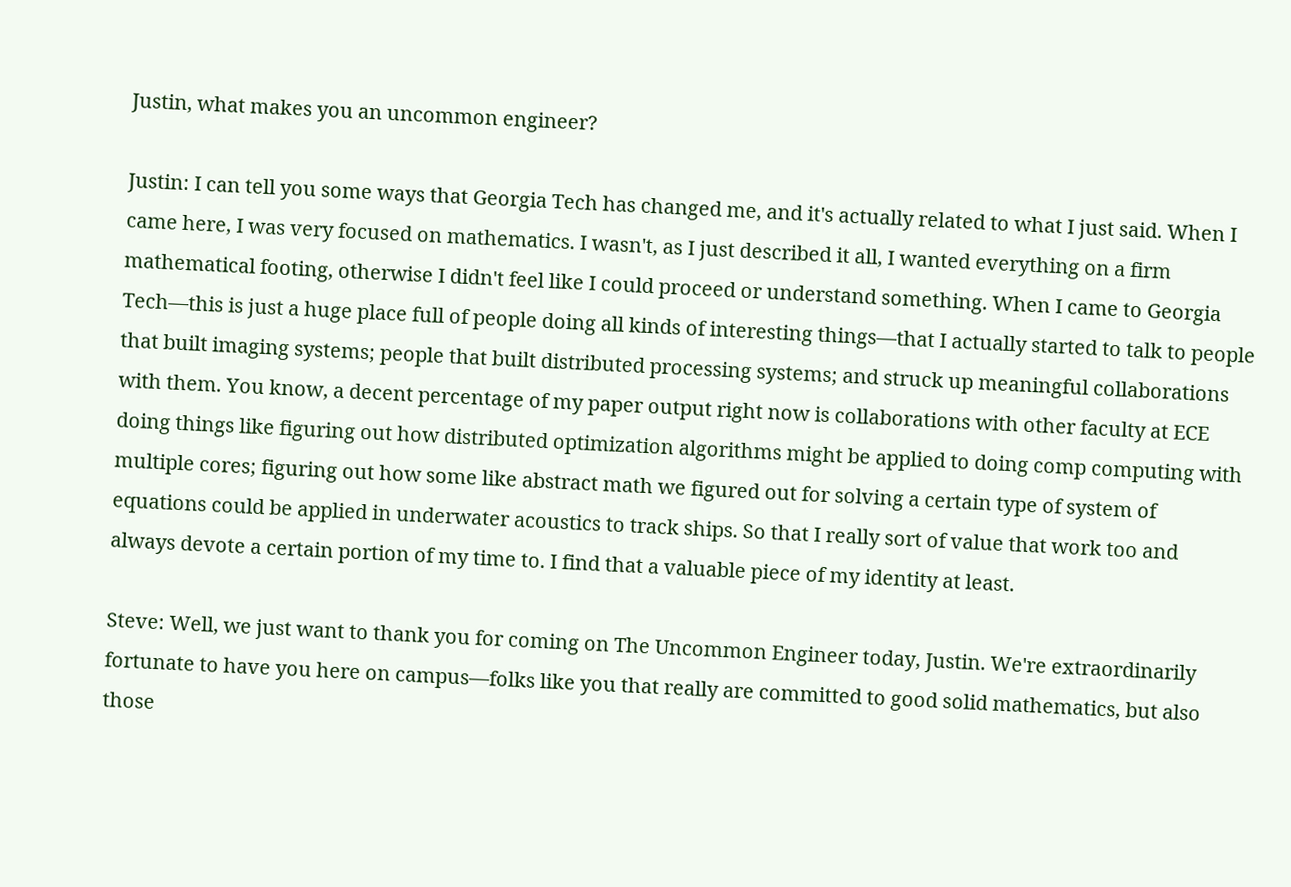Justin, what makes you an uncommon engineer?

Justin: I can tell you some ways that Georgia Tech has changed me, and it's actually related to what I just said. When I came here, I was very focused on mathematics. I wasn't, as I just described it all, I wanted everything on a firm mathematical footing, otherwise I didn't feel like I could proceed or understand something. When I came to Georgia Tech—this is just a huge place full of people doing all kinds of interesting things—that I actually started to talk to people that built imaging systems; people that built distributed processing systems; and struck up meaningful collaborations with them. You know, a decent percentage of my paper output right now is collaborations with other faculty at ECE doing things like figuring out how distributed optimization algorithms might be applied to doing comp computing with multiple cores; figuring out how some like abstract math we figured out for solving a certain type of system of equations could be applied in underwater acoustics to track ships. So that I really sort of value that work too and always devote a certain portion of my time to. I find that a valuable piece of my identity at least.

Steve: Well, we just want to thank you for coming on The Uncommon Engineer today, Justin. We're extraordinarily fortunate to have you here on campus—folks like you that really are committed to good solid mathematics, but also those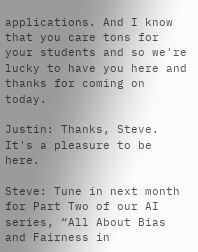applications. And I know that you care tons for your students and so we're lucky to have you here and thanks for coming on today.

Justin: Thanks, Steve. It's a pleasure to be here.

Steve: Tune in next month for Part Two of our AI series, “All About Bias and Fairness in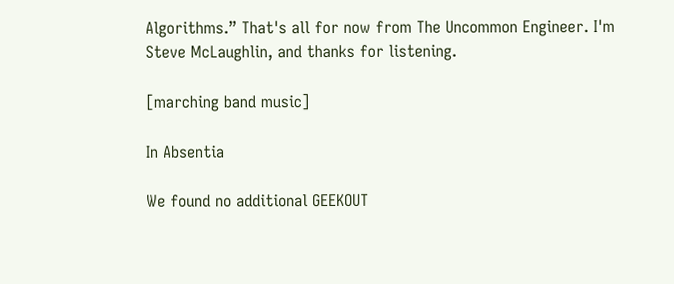Algorithms.” That's all for now from The Uncommon Engineer. I'm Steve McLaughlin, and thanks for listening.

[marching band music]

In Absentia

We found no additional GEEKOUT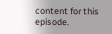content for this episode.